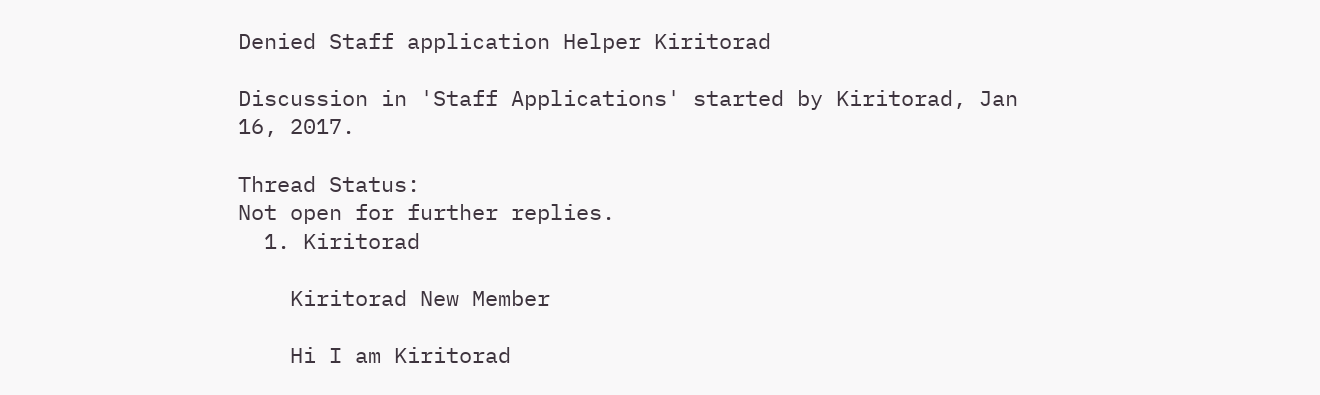Denied Staff application Helper Kiritorad

Discussion in 'Staff Applications' started by Kiritorad, Jan 16, 2017.

Thread Status:
Not open for further replies.
  1. Kiritorad

    Kiritorad New Member

    Hi I am Kiritorad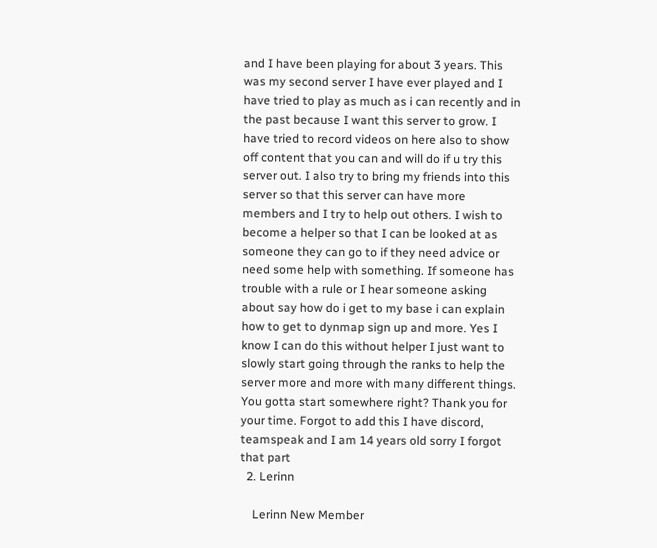and I have been playing for about 3 years. This was my second server I have ever played and I have tried to play as much as i can recently and in the past because I want this server to grow. I have tried to record videos on here also to show off content that you can and will do if u try this server out. I also try to bring my friends into this server so that this server can have more members and I try to help out others. I wish to become a helper so that I can be looked at as someone they can go to if they need advice or need some help with something. If someone has trouble with a rule or I hear someone asking about say how do i get to my base i can explain how to get to dynmap sign up and more. Yes I know I can do this without helper I just want to slowly start going through the ranks to help the server more and more with many different things. You gotta start somewhere right? Thank you for your time. Forgot to add this I have discord, teamspeak and I am 14 years old sorry I forgot that part
  2. Lerinn

    Lerinn New Member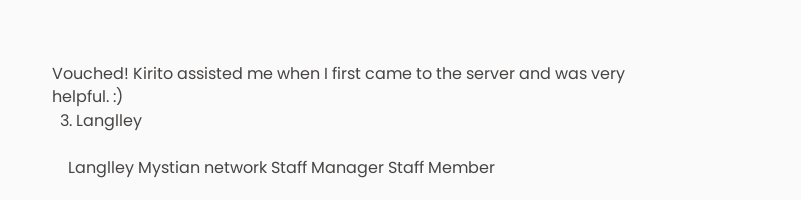Vouched! Kirito assisted me when I first came to the server and was very helpful. :)
  3. Langlley

    Langlley Mystian network Staff Manager Staff Member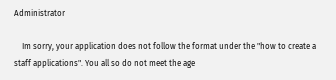Administrator

    Im sorry, your application does not follow the format under the "how to create a staff applications". You all so do not meet the age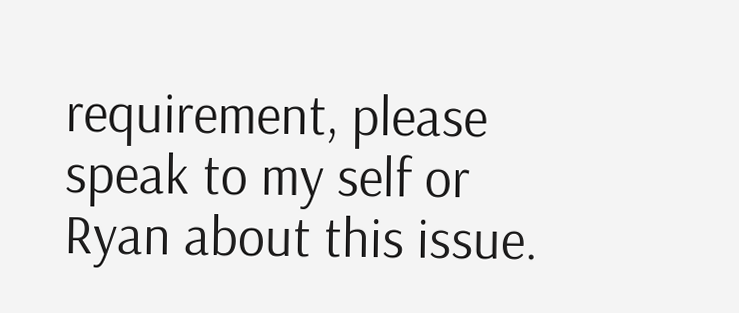requirement, please speak to my self or Ryan about this issue.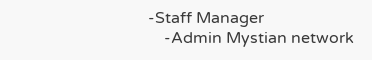-Staff Manager
    -Admin Mystian network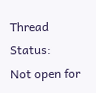Thread Status:
Not open for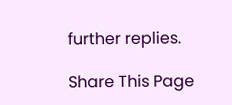further replies.

Share This Page